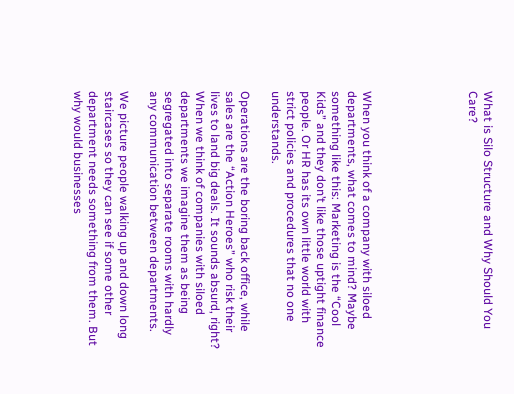What is Silo Structure and Why Should You Care?






When you think of a company with siloed departments, what comes to mind? Maybe something like this: Marketing is the “Cool Kids” and they don’t like those uptight finance people. Or HR has its own little world with strict policies and procedures that no one understands.

Operations are the boring back office, while sales are the “Action Heroes” who risk their lives to land big deals. It sounds absurd, right? When we think of companies with siloed departments we imagine them as being segregated into separate rooms with hardly any communication between departments.

We picture people walking up and down long staircases so they can see if some other department needs something from them. But why would businesses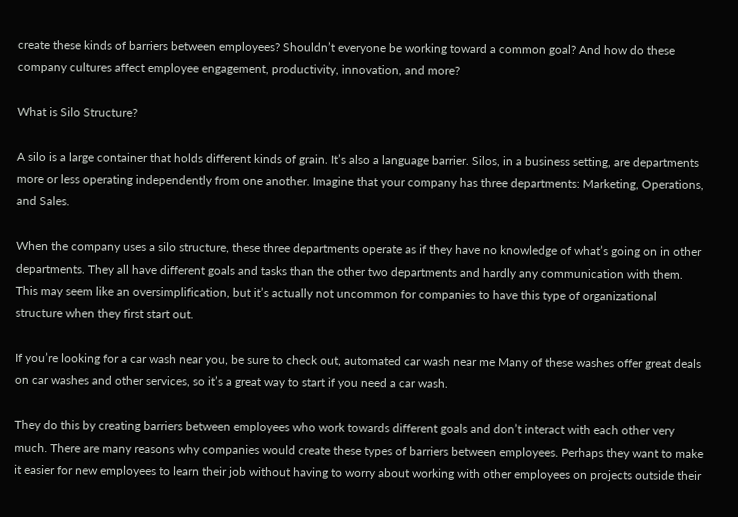create these kinds of barriers between employees? Shouldn’t everyone be working toward a common goal? And how do these company cultures affect employee engagement, productivity, innovation, and more?

What is Silo Structure?

A silo is a large container that holds different kinds of grain. It’s also a language barrier. Silos, in a business setting, are departments more or less operating independently from one another. Imagine that your company has three departments: Marketing, Operations, and Sales.

When the company uses a silo structure, these three departments operate as if they have no knowledge of what’s going on in other departments. They all have different goals and tasks than the other two departments and hardly any communication with them. This may seem like an oversimplification, but it’s actually not uncommon for companies to have this type of organizational structure when they first start out.

If you’re looking for a car wash near you, be sure to check out, automated car wash near me Many of these washes offer great deals on car washes and other services, so it’s a great way to start if you need a car wash.

They do this by creating barriers between employees who work towards different goals and don’t interact with each other very much. There are many reasons why companies would create these types of barriers between employees. Perhaps they want to make it easier for new employees to learn their job without having to worry about working with other employees on projects outside their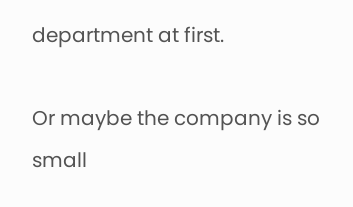department at first.

Or maybe the company is so small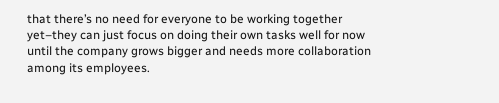that there’s no need for everyone to be working together yet–they can just focus on doing their own tasks well for now until the company grows bigger and needs more collaboration among its employees.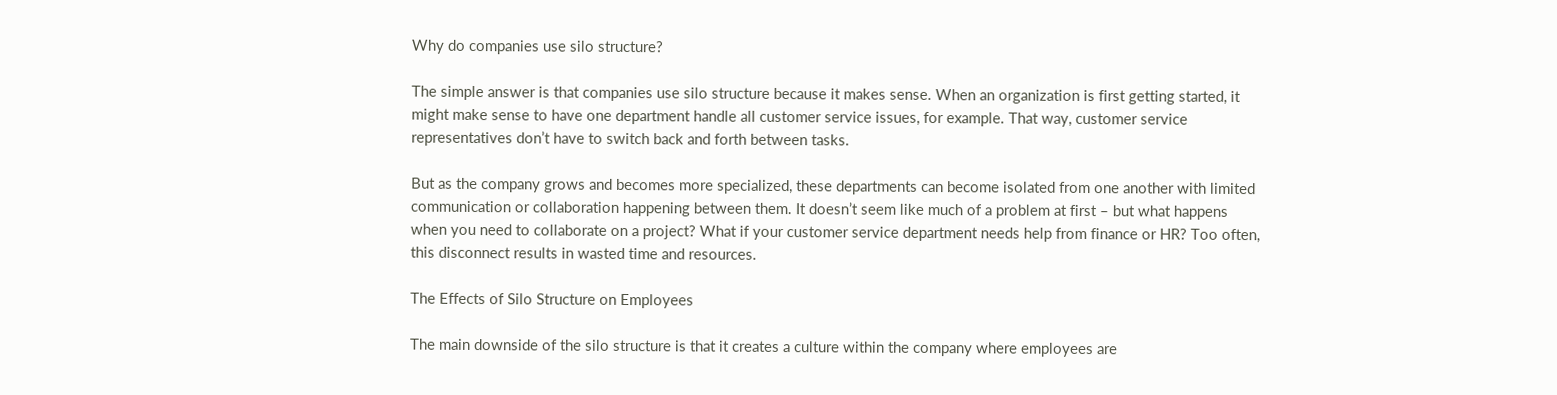Why do companies use silo structure?

The simple answer is that companies use silo structure because it makes sense. When an organization is first getting started, it might make sense to have one department handle all customer service issues, for example. That way, customer service representatives don’t have to switch back and forth between tasks.

But as the company grows and becomes more specialized, these departments can become isolated from one another with limited communication or collaboration happening between them. It doesn’t seem like much of a problem at first – but what happens when you need to collaborate on a project? What if your customer service department needs help from finance or HR? Too often, this disconnect results in wasted time and resources.

The Effects of Silo Structure on Employees

The main downside of the silo structure is that it creates a culture within the company where employees are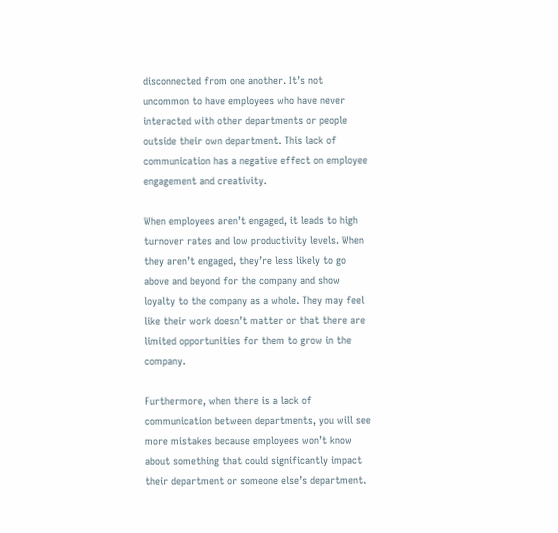disconnected from one another. It’s not uncommon to have employees who have never interacted with other departments or people outside their own department. This lack of communication has a negative effect on employee engagement and creativity.

When employees aren’t engaged, it leads to high turnover rates and low productivity levels. When they aren’t engaged, they’re less likely to go above and beyond for the company and show loyalty to the company as a whole. They may feel like their work doesn’t matter or that there are limited opportunities for them to grow in the company.

Furthermore, when there is a lack of communication between departments, you will see more mistakes because employees won’t know about something that could significantly impact their department or someone else’s department.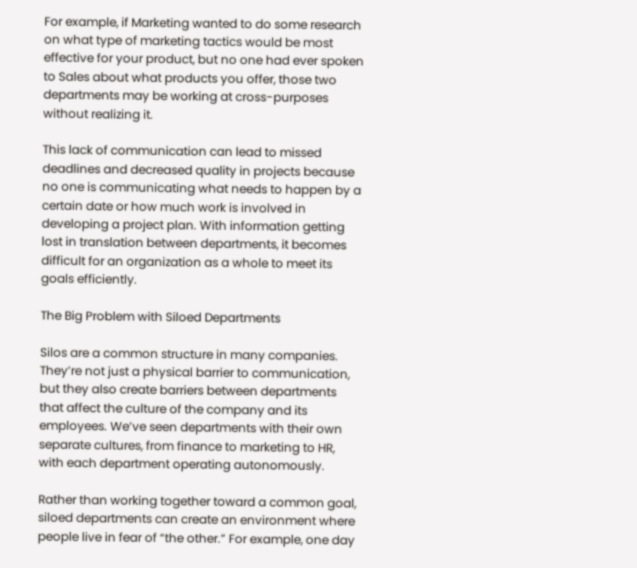For example, if Marketing wanted to do some research on what type of marketing tactics would be most effective for your product, but no one had ever spoken to Sales about what products you offer, those two departments may be working at cross-purposes without realizing it.

This lack of communication can lead to missed deadlines and decreased quality in projects because no one is communicating what needs to happen by a certain date or how much work is involved in developing a project plan. With information getting lost in translation between departments, it becomes difficult for an organization as a whole to meet its goals efficiently.

The Big Problem with Siloed Departments

Silos are a common structure in many companies. They’re not just a physical barrier to communication, but they also create barriers between departments that affect the culture of the company and its employees. We’ve seen departments with their own separate cultures, from finance to marketing to HR, with each department operating autonomously.

Rather than working together toward a common goal, siloed departments can create an environment where people live in fear of “the other.” For example, one day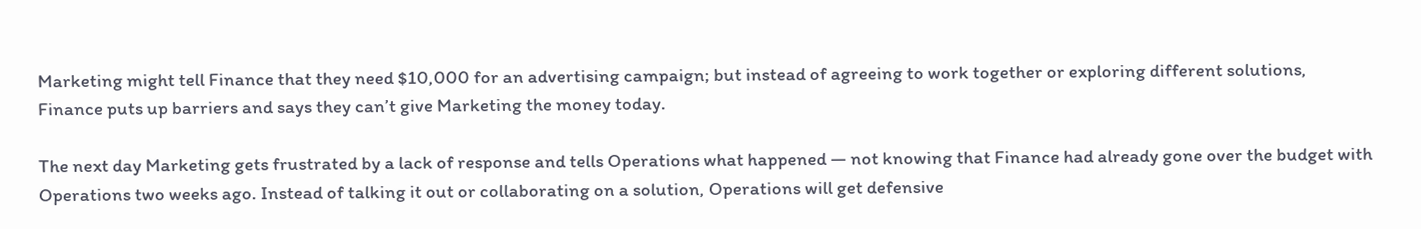Marketing might tell Finance that they need $10,000 for an advertising campaign; but instead of agreeing to work together or exploring different solutions, Finance puts up barriers and says they can’t give Marketing the money today.

The next day Marketing gets frustrated by a lack of response and tells Operations what happened — not knowing that Finance had already gone over the budget with Operations two weeks ago. Instead of talking it out or collaborating on a solution, Operations will get defensive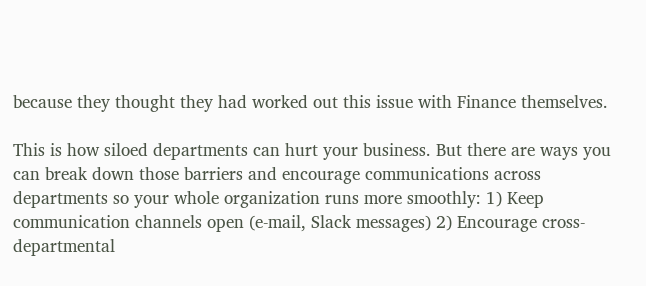because they thought they had worked out this issue with Finance themselves.

This is how siloed departments can hurt your business. But there are ways you can break down those barriers and encourage communications across departments so your whole organization runs more smoothly: 1) Keep communication channels open (e-mail, Slack messages) 2) Encourage cross-departmental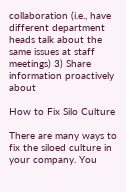collaboration (i.e., have different department heads talk about the same issues at staff meetings) 3) Share information proactively about

How to Fix Silo Culture

There are many ways to fix the siloed culture in your company. You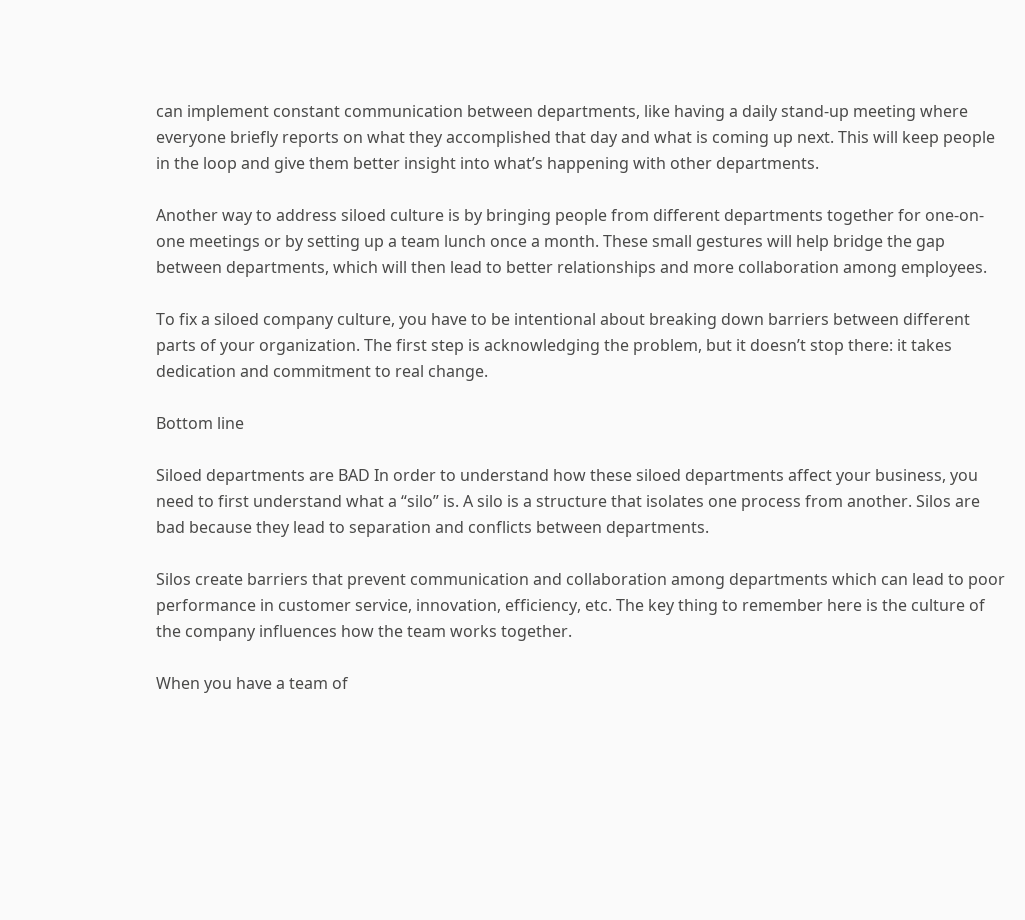can implement constant communication between departments, like having a daily stand-up meeting where everyone briefly reports on what they accomplished that day and what is coming up next. This will keep people in the loop and give them better insight into what’s happening with other departments.

Another way to address siloed culture is by bringing people from different departments together for one-on-one meetings or by setting up a team lunch once a month. These small gestures will help bridge the gap between departments, which will then lead to better relationships and more collaboration among employees.

To fix a siloed company culture, you have to be intentional about breaking down barriers between different parts of your organization. The first step is acknowledging the problem, but it doesn’t stop there: it takes dedication and commitment to real change.

Bottom line

Siloed departments are BAD In order to understand how these siloed departments affect your business, you need to first understand what a “silo” is. A silo is a structure that isolates one process from another. Silos are bad because they lead to separation and conflicts between departments.

Silos create barriers that prevent communication and collaboration among departments which can lead to poor performance in customer service, innovation, efficiency, etc. The key thing to remember here is the culture of the company influences how the team works together.

When you have a team of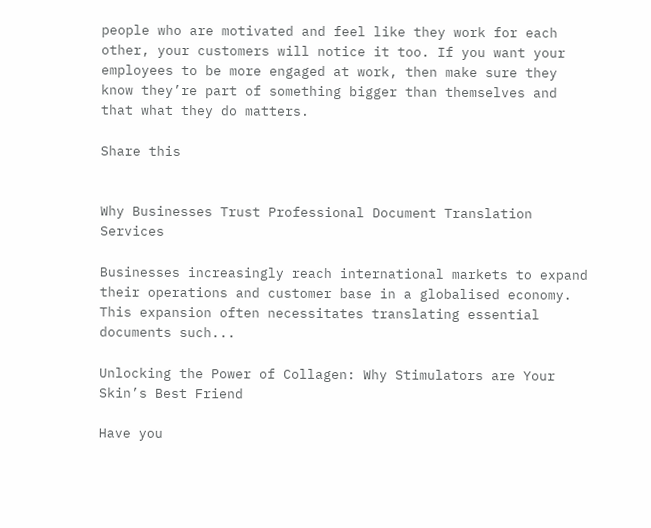people who are motivated and feel like they work for each other, your customers will notice it too. If you want your employees to be more engaged at work, then make sure they know they’re part of something bigger than themselves and that what they do matters.

Share this


Why Businesses Trust Professional Document Translation Services

Businesses increasingly reach international markets to expand their operations and customer base in a globalised economy. This expansion often necessitates translating essential documents such...

Unlocking the Power of Collagen: Why Stimulators are Your Skin’s Best Friend

Have you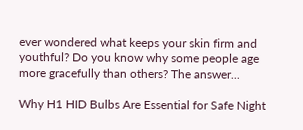ever wondered what keeps your skin firm and youthful? Do you know why some people age more gracefully than others? The answer...

Why H1 HID Bulbs Are Essential for Safe Night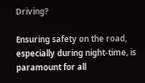Driving?

Ensuring safety on the road, especially during night-time, is paramount for all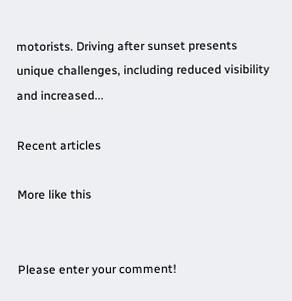motorists. Driving after sunset presents unique challenges, including reduced visibility and increased...

Recent articles

More like this


Please enter your comment!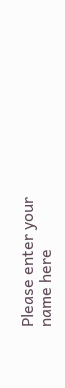Please enter your name here